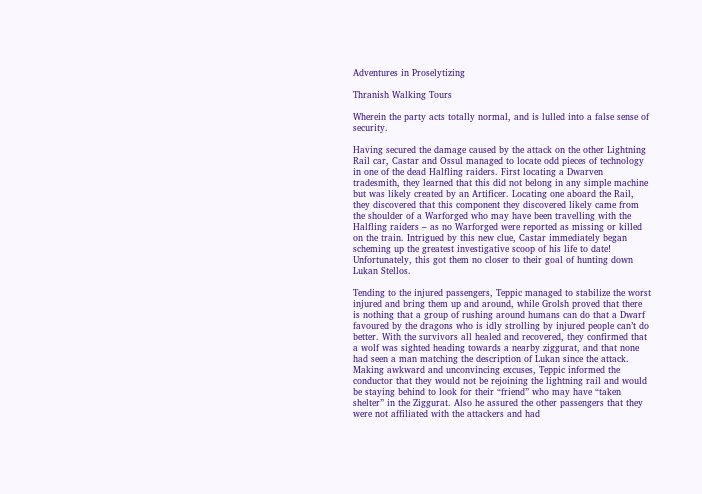Adventures in Proselytizing

Thranish Walking Tours

Wherein the party acts totally normal, and is lulled into a false sense of security.

Having secured the damage caused by the attack on the other Lightning Rail car, Castar and Ossul managed to locate odd pieces of technology in one of the dead Halfling raiders. First locating a Dwarven tradesmith, they learned that this did not belong in any simple machine but was likely created by an Artificer. Locating one aboard the Rail, they discovered that this component they discovered likely came from the shoulder of a Warforged who may have been travelling with the Halfling raiders – as no Warforged were reported as missing or killed on the train. Intrigued by this new clue, Castar immediately began scheming up the greatest investigative scoop of his life to date! Unfortunately, this got them no closer to their goal of hunting down Lukan Stellos.

Tending to the injured passengers, Teppic managed to stabilize the worst injured and bring them up and around, while Grolsh proved that there is nothing that a group of rushing around humans can do that a Dwarf favoured by the dragons who is idly strolling by injured people can’t do better. With the survivors all healed and recovered, they confirmed that a wolf was sighted heading towards a nearby ziggurat, and that none had seen a man matching the description of Lukan since the attack. Making awkward and unconvincing excuses, Teppic informed the conductor that they would not be rejoining the lightning rail and would be staying behind to look for their “friend” who may have “taken shelter” in the Ziggurat. Also he assured the other passengers that they were not affiliated with the attackers and had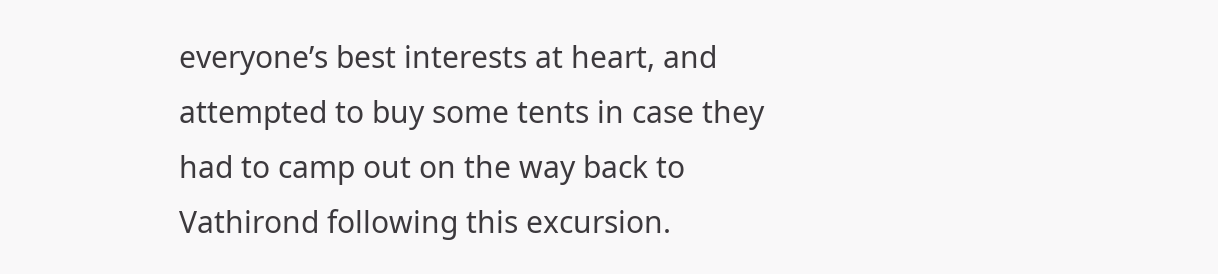everyone’s best interests at heart, and attempted to buy some tents in case they had to camp out on the way back to Vathirond following this excursion.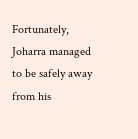Fortunately, Joharra managed to be safely away from his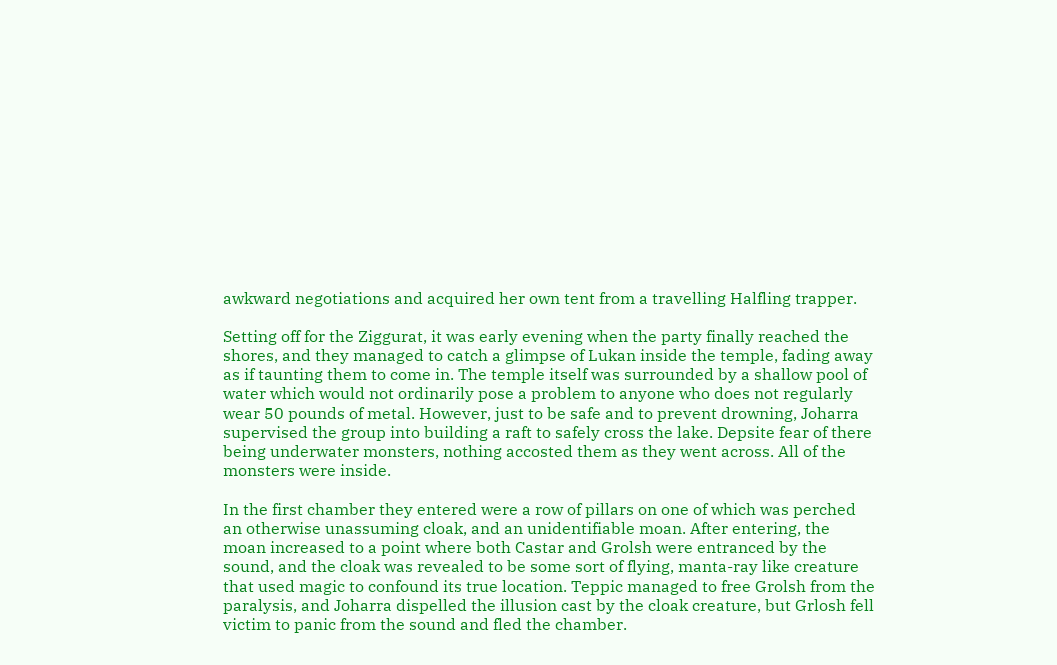awkward negotiations and acquired her own tent from a travelling Halfling trapper.

Setting off for the Ziggurat, it was early evening when the party finally reached the shores, and they managed to catch a glimpse of Lukan inside the temple, fading away as if taunting them to come in. The temple itself was surrounded by a shallow pool of water which would not ordinarily pose a problem to anyone who does not regularly wear 50 pounds of metal. However, just to be safe and to prevent drowning, Joharra supervised the group into building a raft to safely cross the lake. Depsite fear of there being underwater monsters, nothing accosted them as they went across. All of the monsters were inside.

In the first chamber they entered were a row of pillars on one of which was perched an otherwise unassuming cloak, and an unidentifiable moan. After entering, the moan increased to a point where both Castar and Grolsh were entranced by the sound, and the cloak was revealed to be some sort of flying, manta-ray like creature that used magic to confound its true location. Teppic managed to free Grolsh from the paralysis, and Joharra dispelled the illusion cast by the cloak creature, but Grlosh fell victim to panic from the sound and fled the chamber.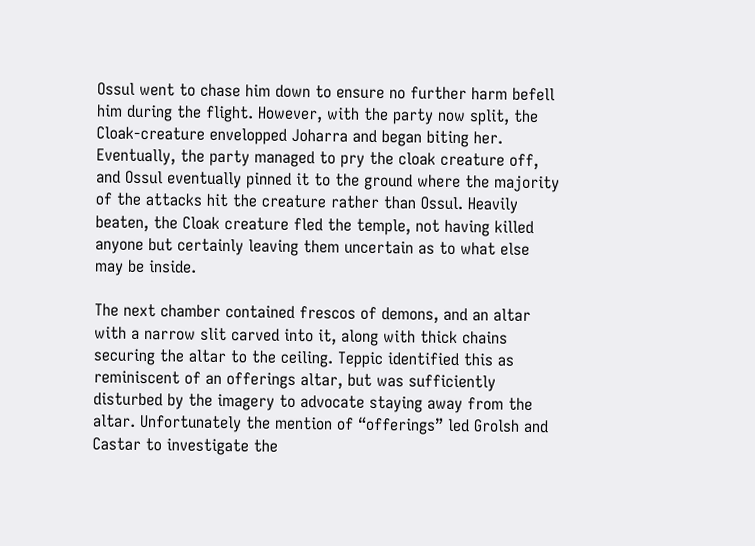Ossul went to chase him down to ensure no further harm befell him during the flight. However, with the party now split, the Cloak-creature envelopped Joharra and began biting her. Eventually, the party managed to pry the cloak creature off, and Ossul eventually pinned it to the ground where the majority of the attacks hit the creature rather than Ossul. Heavily beaten, the Cloak creature fled the temple, not having killed anyone but certainly leaving them uncertain as to what else may be inside.

The next chamber contained frescos of demons, and an altar with a narrow slit carved into it, along with thick chains securing the altar to the ceiling. Teppic identified this as reminiscent of an offerings altar, but was sufficiently disturbed by the imagery to advocate staying away from the altar. Unfortunately the mention of “offerings” led Grolsh and Castar to investigate the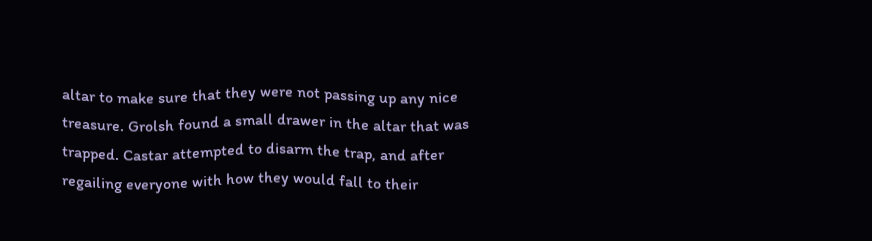altar to make sure that they were not passing up any nice treasure. Grolsh found a small drawer in the altar that was trapped. Castar attempted to disarm the trap, and after regailing everyone with how they would fall to their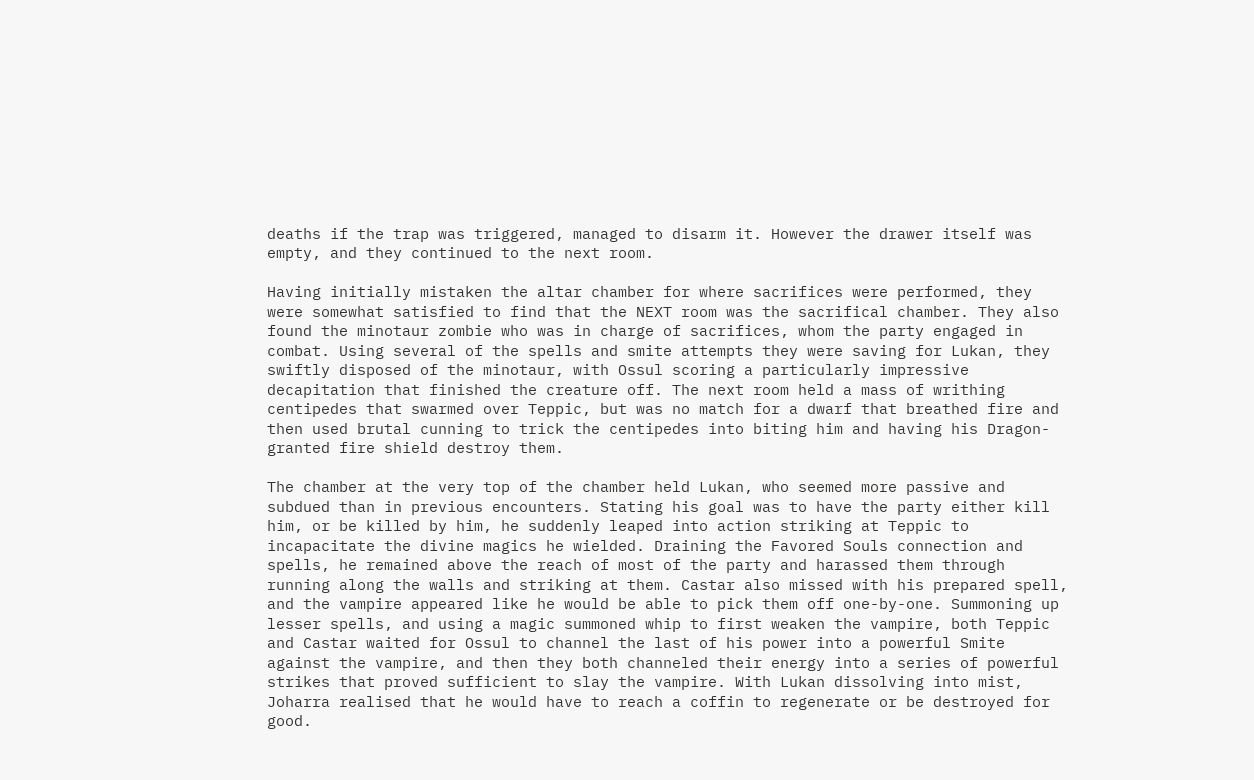deaths if the trap was triggered, managed to disarm it. However the drawer itself was empty, and they continued to the next room.

Having initially mistaken the altar chamber for where sacrifices were performed, they were somewhat satisfied to find that the NEXT room was the sacrifical chamber. They also found the minotaur zombie who was in charge of sacrifices, whom the party engaged in combat. Using several of the spells and smite attempts they were saving for Lukan, they swiftly disposed of the minotaur, with Ossul scoring a particularly impressive decapitation that finished the creature off. The next room held a mass of writhing centipedes that swarmed over Teppic, but was no match for a dwarf that breathed fire and then used brutal cunning to trick the centipedes into biting him and having his Dragon-granted fire shield destroy them.

The chamber at the very top of the chamber held Lukan, who seemed more passive and subdued than in previous encounters. Stating his goal was to have the party either kill him, or be killed by him, he suddenly leaped into action striking at Teppic to incapacitate the divine magics he wielded. Draining the Favored Souls connection and spells, he remained above the reach of most of the party and harassed them through running along the walls and striking at them. Castar also missed with his prepared spell, and the vampire appeared like he would be able to pick them off one-by-one. Summoning up lesser spells, and using a magic summoned whip to first weaken the vampire, both Teppic and Castar waited for Ossul to channel the last of his power into a powerful Smite against the vampire, and then they both channeled their energy into a series of powerful strikes that proved sufficient to slay the vampire. With Lukan dissolving into mist, Joharra realised that he would have to reach a coffin to regenerate or be destroyed for good.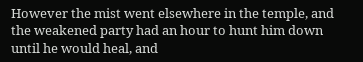However the mist went elsewhere in the temple, and the weakened party had an hour to hunt him down until he would heal, and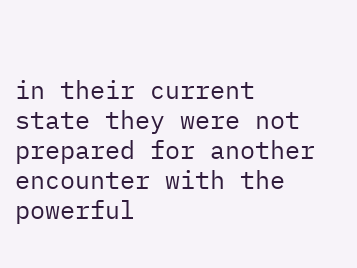in their current state they were not prepared for another encounter with the powerful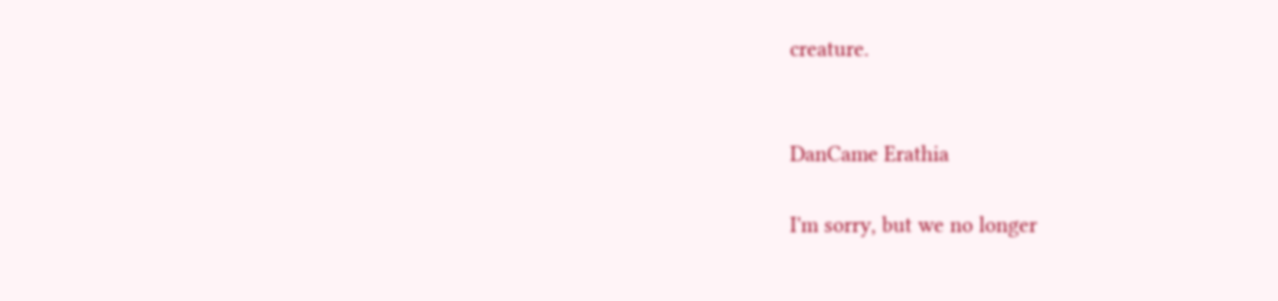creature.


DanCame Erathia

I'm sorry, but we no longer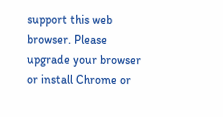support this web browser. Please upgrade your browser or install Chrome or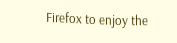Firefox to enjoy the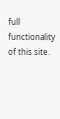full functionality of this site.